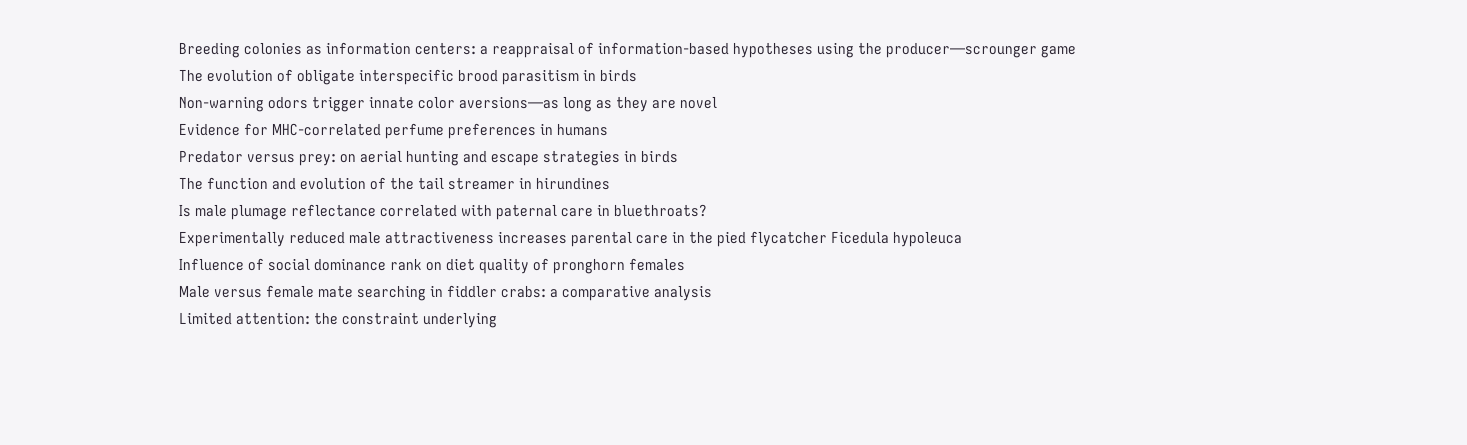Breeding colonies as information centers: a reappraisal of information-based hypotheses using the producer—scrounger game
The evolution of obligate interspecific brood parasitism in birds
Non-warning odors trigger innate color aversions—as long as they are novel
Evidence for MHC-correlated perfume preferences in humans
Predator versus prey: on aerial hunting and escape strategies in birds
The function and evolution of the tail streamer in hirundines
Is male plumage reflectance correlated with paternal care in bluethroats?
Experimentally reduced male attractiveness increases parental care in the pied flycatcher Ficedula hypoleuca
Influence of social dominance rank on diet quality of pronghorn females
Male versus female mate searching in fiddler crabs: a comparative analysis
Limited attention: the constraint underlying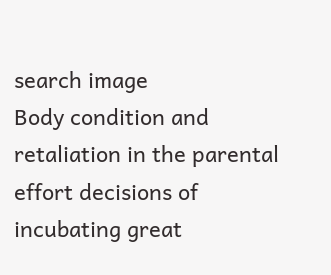search image
Body condition and retaliation in the parental effort decisions of incubating great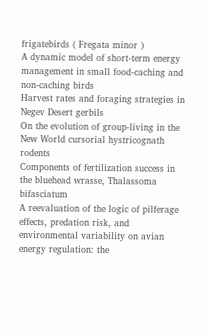frigatebirds ( Fregata minor )
A dynamic model of short-term energy management in small food-caching and non-caching birds
Harvest rates and foraging strategies in Negev Desert gerbils
On the evolution of group-living in the New World cursorial hystricognath rodents
Components of fertilization success in the bluehead wrasse, Thalassoma bifasciatum
A reevaluation of the logic of pilferage effects, predation risk, and environmental variability on avian energy regulation: the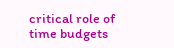critical role of time budgets